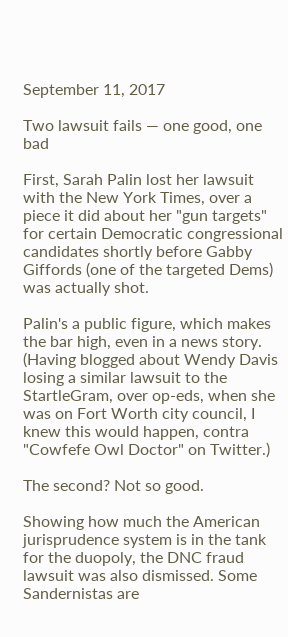September 11, 2017

Two lawsuit fails — one good, one bad

First, Sarah Palin lost her lawsuit with the New York Times, over a piece it did about her "gun targets" for certain Democratic congressional candidates shortly before Gabby Giffords (one of the targeted Dems) was actually shot.

Palin's a public figure, which makes the bar high, even in a news story. (Having blogged about Wendy Davis losing a similar lawsuit to the StartleGram, over op-eds, when she was on Fort Worth city council, I knew this would happen, contra "Cowfefe Owl Doctor" on Twitter.)

The second? Not so good.

Showing how much the American jurisprudence system is in the tank for the duopoly, the DNC fraud lawsuit was also dismissed. Some Sandernistas are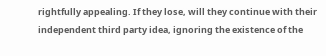rightfully appealing. If they lose, will they continue with their independent third party idea, ignoring the existence of the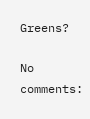Greens?

No comments: